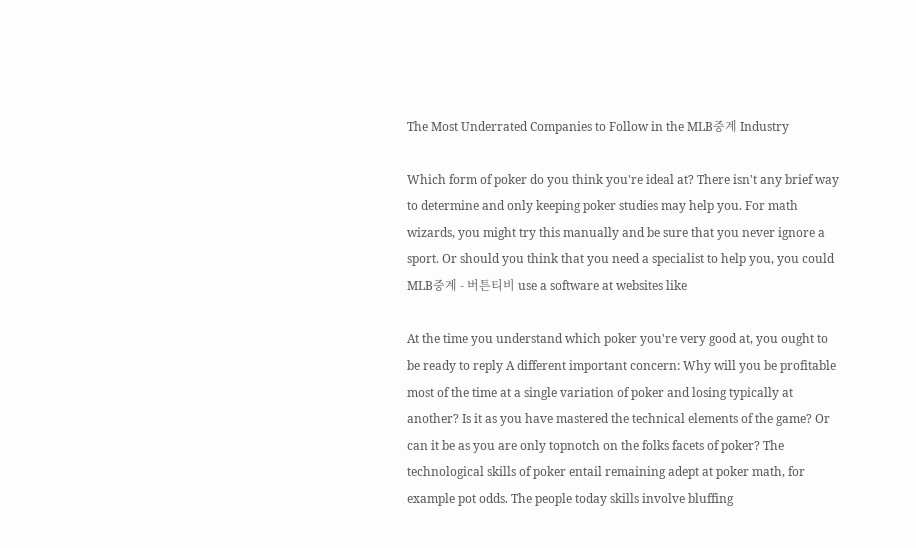The Most Underrated Companies to Follow in the MLB중계 Industry

Which form of poker do you think you're ideal at? There isn't any brief way to determine and only keeping poker studies may help you. For math wizards, you might try this manually and be sure that you never ignore a sport. Or should you think that you need a specialist to help you, you could MLB중계 - 버튼티비 use a software at websites like

At the time you understand which poker you're very good at, you ought to be ready to reply A different important concern: Why will you be profitable most of the time at a single variation of poker and losing typically at another? Is it as you have mastered the technical elements of the game? Or can it be as you are only topnotch on the folks facets of poker? The technological skills of poker entail remaining adept at poker math, for example pot odds. The people today skills involve bluffing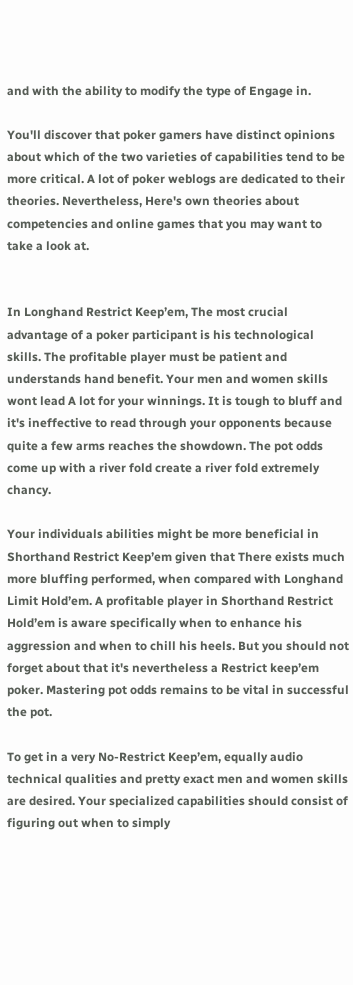and with the ability to modify the type of Engage in.

You'll discover that poker gamers have distinct opinions about which of the two varieties of capabilities tend to be more critical. A lot of poker weblogs are dedicated to their theories. Nevertheless, Here's own theories about competencies and online games that you may want to take a look at.


In Longhand Restrict Keep’em, The most crucial advantage of a poker participant is his technological skills. The profitable player must be patient and understands hand benefit. Your men and women skills wont lead A lot for your winnings. It is tough to bluff and it's ineffective to read through your opponents because quite a few arms reaches the showdown. The pot odds come up with a river fold create a river fold extremely chancy.

Your individuals abilities might be more beneficial in Shorthand Restrict Keep’em given that There exists much more bluffing performed, when compared with Longhand Limit Hold’em. A profitable player in Shorthand Restrict Hold’em is aware specifically when to enhance his aggression and when to chill his heels. But you should not forget about that it's nevertheless a Restrict keep’em poker. Mastering pot odds remains to be vital in successful the pot.

To get in a very No-Restrict Keep’em, equally audio technical qualities and pretty exact men and women skills are desired. Your specialized capabilities should consist of figuring out when to simply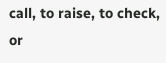call, to raise, to check, or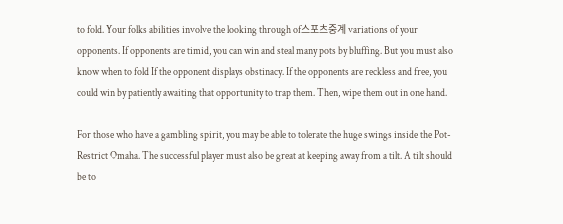to fold. Your folks abilities involve the looking through of스포츠중계 variations of your opponents. If opponents are timid, you can win and steal many pots by bluffing. But you must also know when to fold If the opponent displays obstinacy. If the opponents are reckless and free, you could win by patiently awaiting that opportunity to trap them. Then, wipe them out in one hand.

For those who have a gambling spirit, you may be able to tolerate the huge swings inside the Pot-Restrict Omaha. The successful player must also be great at keeping away from a tilt. A tilt should be to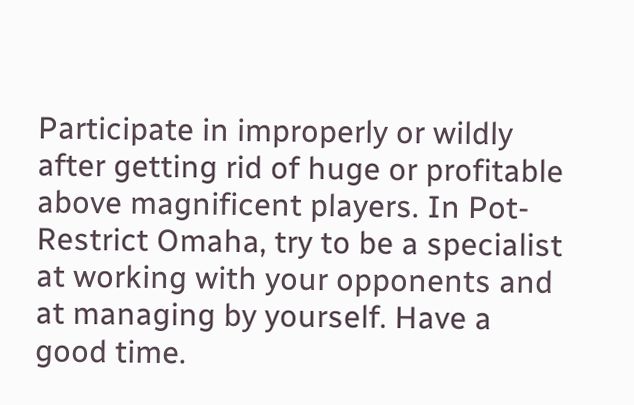Participate in improperly or wildly after getting rid of huge or profitable above magnificent players. In Pot-Restrict Omaha, try to be a specialist at working with your opponents and at managing by yourself. Have a good time.